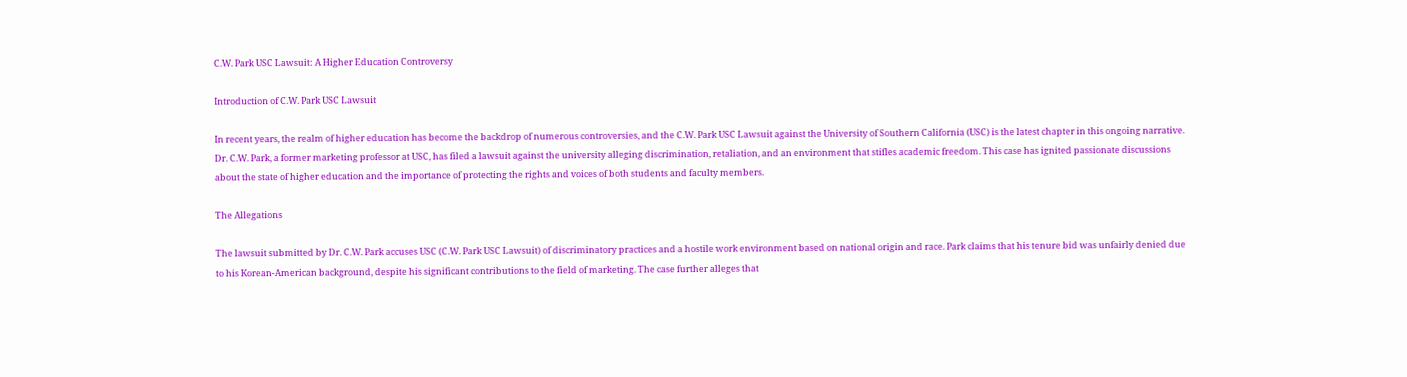C.W. Park USC Lawsuit: A Higher Education Controversy

Introduction of C.W. Park USC Lawsuit

In recent years, the realm of higher education has become the backdrop of numerous controversies, and the C.W. Park USC Lawsuit against the University of Southern California (USC) is the latest chapter in this ongoing narrative. Dr. C.W. Park, a former marketing professor at USC, has filed a lawsuit against the university alleging discrimination, retaliation, and an environment that stifles academic freedom. This case has ignited passionate discussions about the state of higher education and the importance of protecting the rights and voices of both students and faculty members.

The Allegations

The lawsuit submitted by Dr. C.W. Park accuses USC (C.W. Park USC Lawsuit) of discriminatory practices and a hostile work environment based on national origin and race. Park claims that his tenure bid was unfairly denied due to his Korean-American background, despite his significant contributions to the field of marketing. The case further alleges that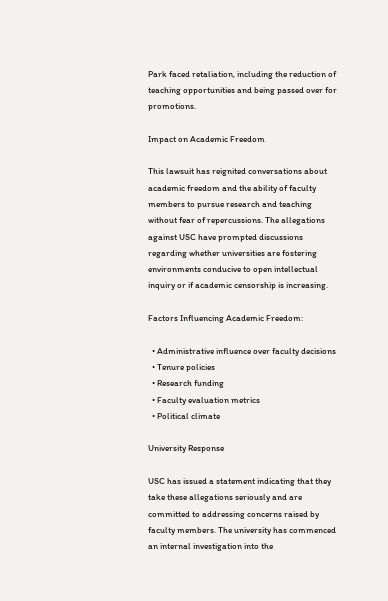Park faced retaliation, including the reduction of teaching opportunities and being passed over for promotions.

Impact on Academic Freedom

This lawsuit has reignited conversations about academic freedom and the ability of faculty members to pursue research and teaching without fear of repercussions. The allegations against USC have prompted discussions regarding whether universities are fostering environments conducive to open intellectual inquiry or if academic censorship is increasing.

Factors Influencing Academic Freedom:

  • Administrative influence over faculty decisions
  • Tenure policies
  • Research funding
  • Faculty evaluation metrics
  • Political climate

University Response

USC has issued a statement indicating that they take these allegations seriously and are committed to addressing concerns raised by faculty members. The university has commenced an internal investigation into the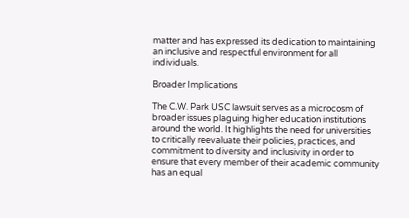matter and has expressed its dedication to maintaining an inclusive and respectful environment for all individuals.

Broader Implications

The C.W. Park USC lawsuit serves as a microcosm of broader issues plaguing higher education institutions around the world. It highlights the need for universities to critically reevaluate their policies, practices, and commitment to diversity and inclusivity in order to ensure that every member of their academic community has an equal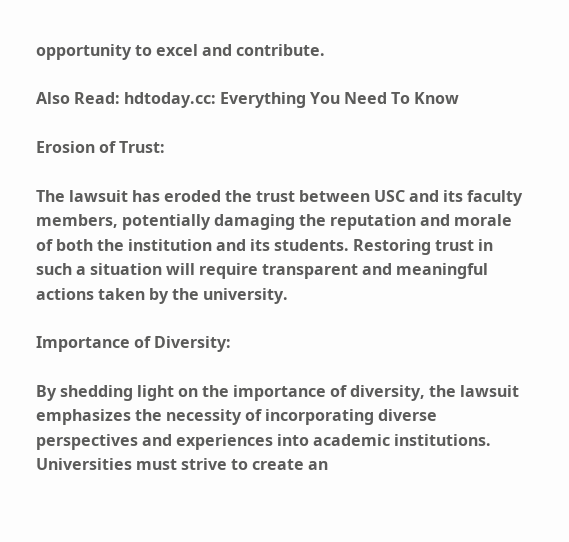opportunity to excel and contribute.

Also Read: hdtoday.cc: Everything You Need To Know

Erosion of Trust:

The lawsuit has eroded the trust between USC and its faculty members, potentially damaging the reputation and morale of both the institution and its students. Restoring trust in such a situation will require transparent and meaningful actions taken by the university.

Importance of Diversity:

By shedding light on the importance of diversity, the lawsuit emphasizes the necessity of incorporating diverse perspectives and experiences into academic institutions. Universities must strive to create an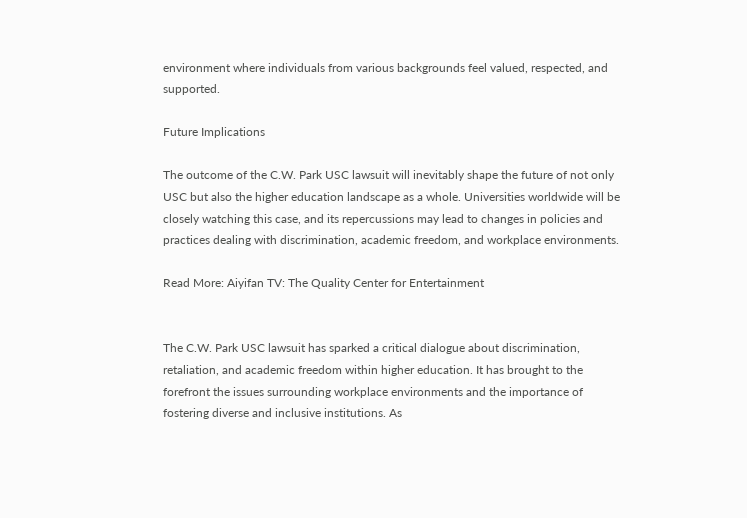environment where individuals from various backgrounds feel valued, respected, and supported.

Future Implications

The outcome of the C.W. Park USC lawsuit will inevitably shape the future of not only USC but also the higher education landscape as a whole. Universities worldwide will be closely watching this case, and its repercussions may lead to changes in policies and practices dealing with discrimination, academic freedom, and workplace environments.

Read More: Aiyifan TV: The Quality Center for Entertainment


The C.W. Park USC lawsuit has sparked a critical dialogue about discrimination, retaliation, and academic freedom within higher education. It has brought to the forefront the issues surrounding workplace environments and the importance of fostering diverse and inclusive institutions. As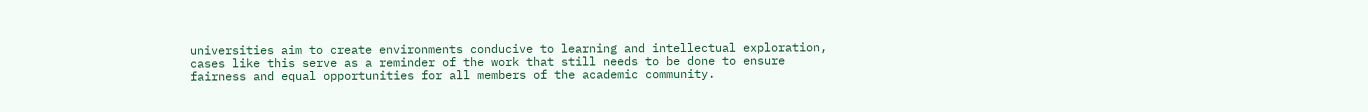universities aim to create environments conducive to learning and intellectual exploration, cases like this serve as a reminder of the work that still needs to be done to ensure fairness and equal opportunities for all members of the academic community.